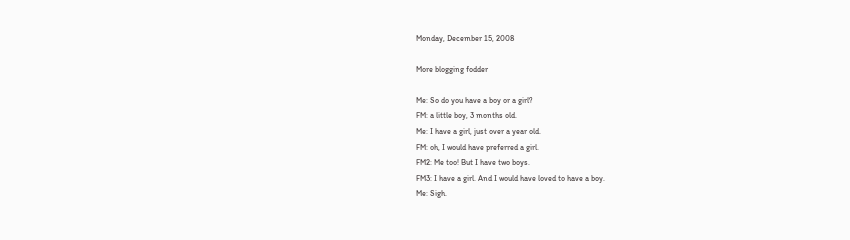Monday, December 15, 2008

More blogging fodder

Me: So do you have a boy or a girl?
FM: a little boy, 3 months old.
Me: I have a girl, just over a year old.
FM: oh, I would have preferred a girl.
FM2: Me too! But I have two boys.
FM3: I have a girl. And I would have loved to have a boy.
Me: Sigh.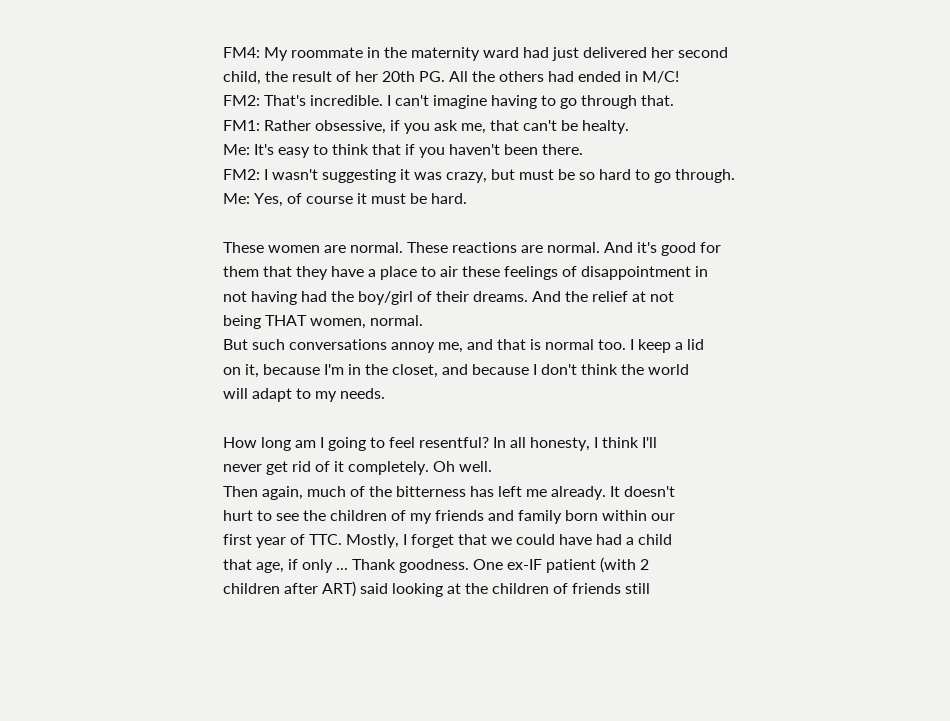FM4: My roommate in the maternity ward had just delivered her second
child, the result of her 20th PG. All the others had ended in M/C!
FM2: That's incredible. I can't imagine having to go through that.
FM1: Rather obsessive, if you ask me, that can't be healty.
Me: It's easy to think that if you haven't been there.
FM2: I wasn't suggesting it was crazy, but must be so hard to go through.
Me: Yes, of course it must be hard.

These women are normal. These reactions are normal. And it's good for
them that they have a place to air these feelings of disappointment in
not having had the boy/girl of their dreams. And the relief at not
being THAT women, normal.
But such conversations annoy me, and that is normal too. I keep a lid
on it, because I'm in the closet, and because I don't think the world
will adapt to my needs.

How long am I going to feel resentful? In all honesty, I think I'll
never get rid of it completely. Oh well.
Then again, much of the bitterness has left me already. It doesn't
hurt to see the children of my friends and family born within our
first year of TTC. Mostly, I forget that we could have had a child
that age, if only ... Thank goodness. One ex-IF patient (with 2
children after ART) said looking at the children of friends still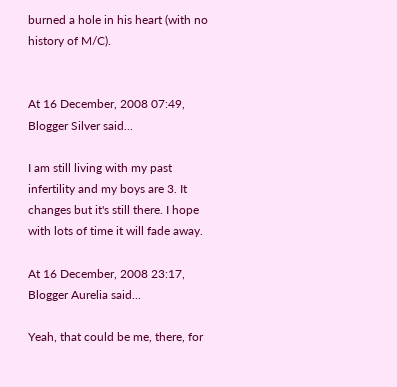burned a hole in his heart (with no history of M/C).


At 16 December, 2008 07:49, Blogger Silver said...

I am still living with my past infertility and my boys are 3. It changes but it's still there. I hope with lots of time it will fade away.

At 16 December, 2008 23:17, Blogger Aurelia said...

Yeah, that could be me, there, for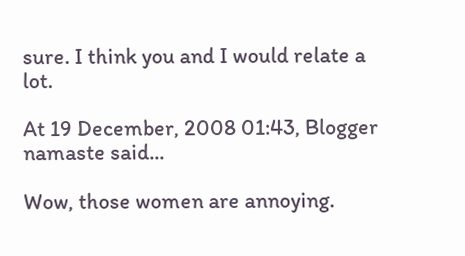sure. I think you and I would relate a lot.

At 19 December, 2008 01:43, Blogger namaste said...

Wow, those women are annoying.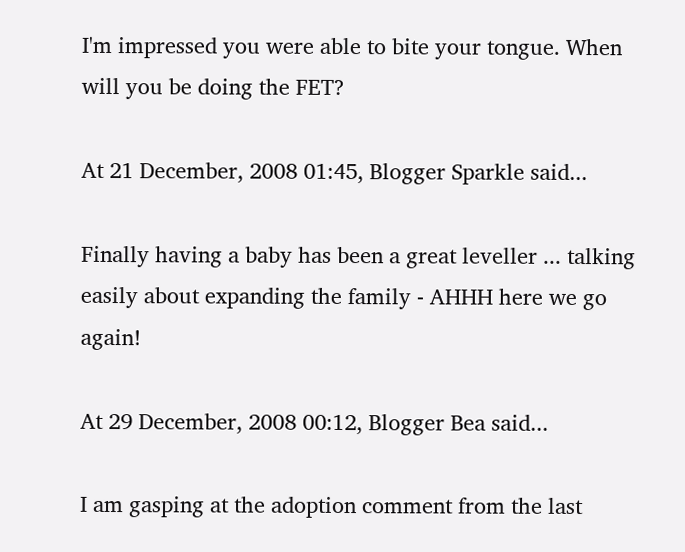I'm impressed you were able to bite your tongue. When will you be doing the FET?

At 21 December, 2008 01:45, Blogger Sparkle said...

Finally having a baby has been a great leveller ... talking easily about expanding the family - AHHH here we go again!

At 29 December, 2008 00:12, Blogger Bea said...

I am gasping at the adoption comment from the last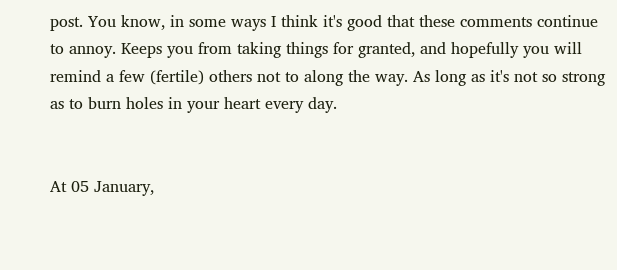post. You know, in some ways I think it's good that these comments continue to annoy. Keeps you from taking things for granted, and hopefully you will remind a few (fertile) others not to along the way. As long as it's not so strong as to burn holes in your heart every day.


At 05 January,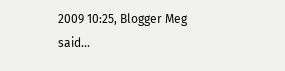2009 10:25, Blogger Meg said...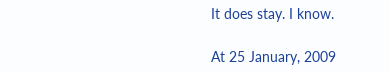It does stay. I know.

At 25 January, 2009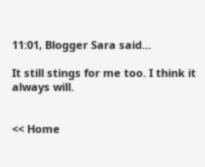11:01, Blogger Sara said...

It still stings for me too. I think it always will.


<< Home